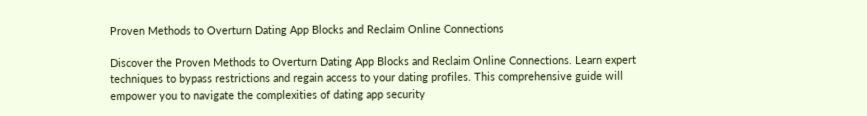Proven Methods to Overturn Dating App Blocks and Reclaim Online Connections

Discover the Proven Methods to Overturn Dating App Blocks and Reclaim Online Connections. Learn expert techniques to bypass restrictions and regain access to your dating profiles. This comprehensive guide will empower you to navigate the complexities of dating app security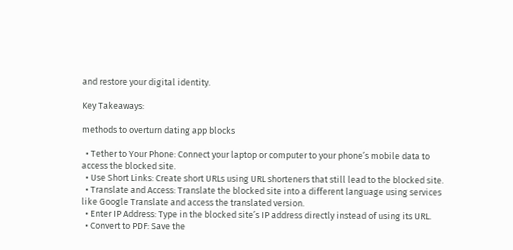and restore your digital identity.

Key Takeaways:

methods to overturn dating app blocks

  • Tether to Your Phone: Connect your laptop or computer to your phone’s mobile data to access the blocked site.
  • Use Short Links: Create short URLs using URL shorteners that still lead to the blocked site.
  • Translate and Access: Translate the blocked site into a different language using services like Google Translate and access the translated version.
  • Enter IP Address: Type in the blocked site’s IP address directly instead of using its URL.
  • Convert to PDF: Save the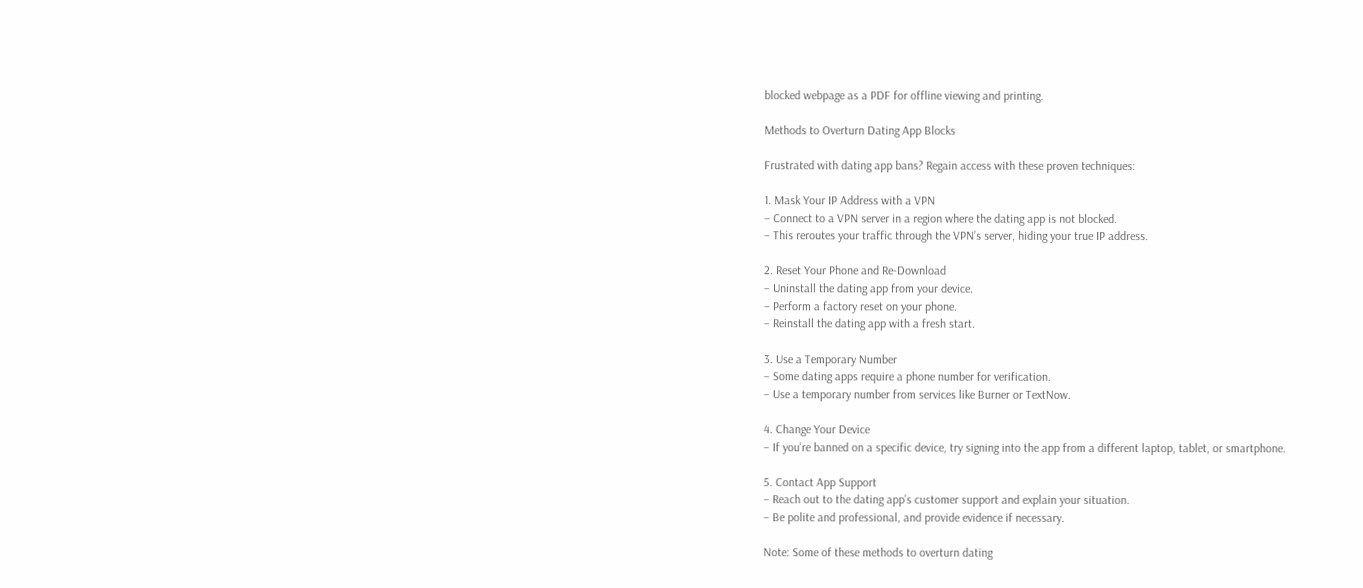blocked webpage as a PDF for offline viewing and printing.

Methods to Overturn Dating App Blocks

Frustrated with dating app bans? Regain access with these proven techniques:

1. Mask Your IP Address with a VPN
– Connect to a VPN server in a region where the dating app is not blocked.
– This reroutes your traffic through the VPN’s server, hiding your true IP address.

2. Reset Your Phone and Re-Download
– Uninstall the dating app from your device.
– Perform a factory reset on your phone.
– Reinstall the dating app with a fresh start.

3. Use a Temporary Number
– Some dating apps require a phone number for verification.
– Use a temporary number from services like Burner or TextNow.

4. Change Your Device
– If you’re banned on a specific device, try signing into the app from a different laptop, tablet, or smartphone.

5. Contact App Support
– Reach out to the dating app’s customer support and explain your situation.
– Be polite and professional, and provide evidence if necessary.

Note: Some of these methods to overturn dating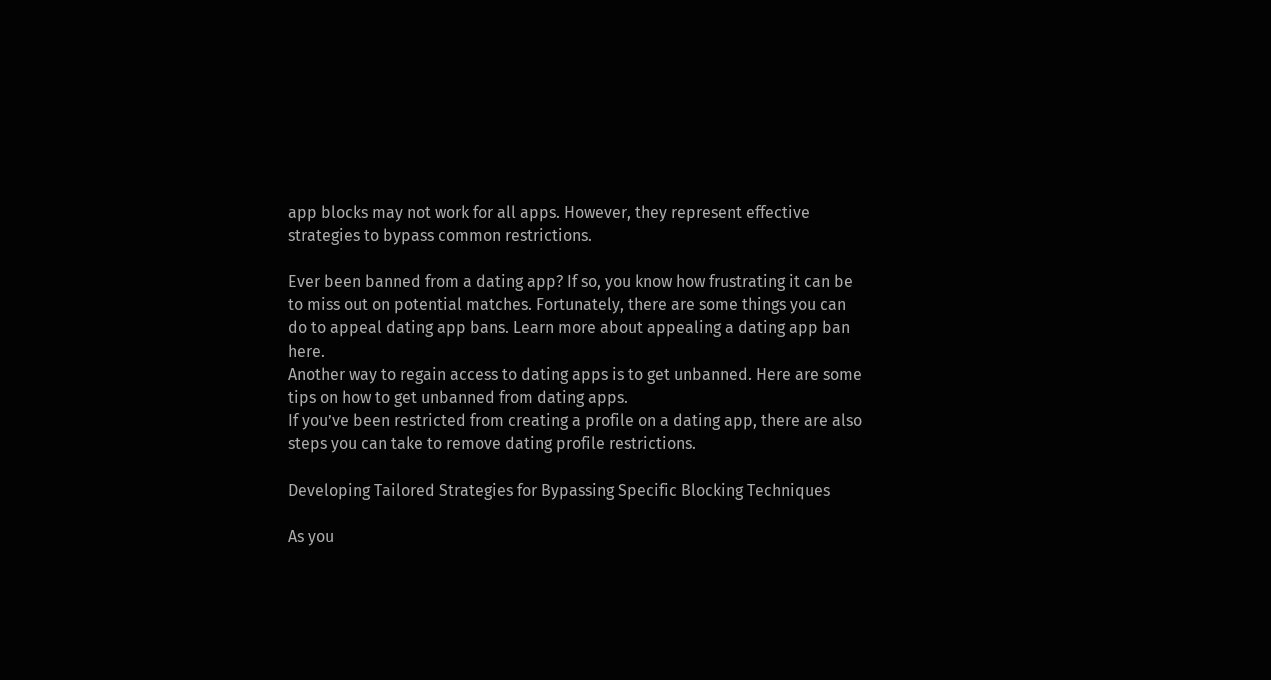app blocks may not work for all apps. However, they represent effective strategies to bypass common restrictions.

Ever been banned from a dating app? If so, you know how frustrating it can be to miss out on potential matches. Fortunately, there are some things you can do to appeal dating app bans. Learn more about appealing a dating app ban here.
Another way to regain access to dating apps is to get unbanned. Here are some tips on how to get unbanned from dating apps.
If you’ve been restricted from creating a profile on a dating app, there are also steps you can take to remove dating profile restrictions.

Developing Tailored Strategies for Bypassing Specific Blocking Techniques

As you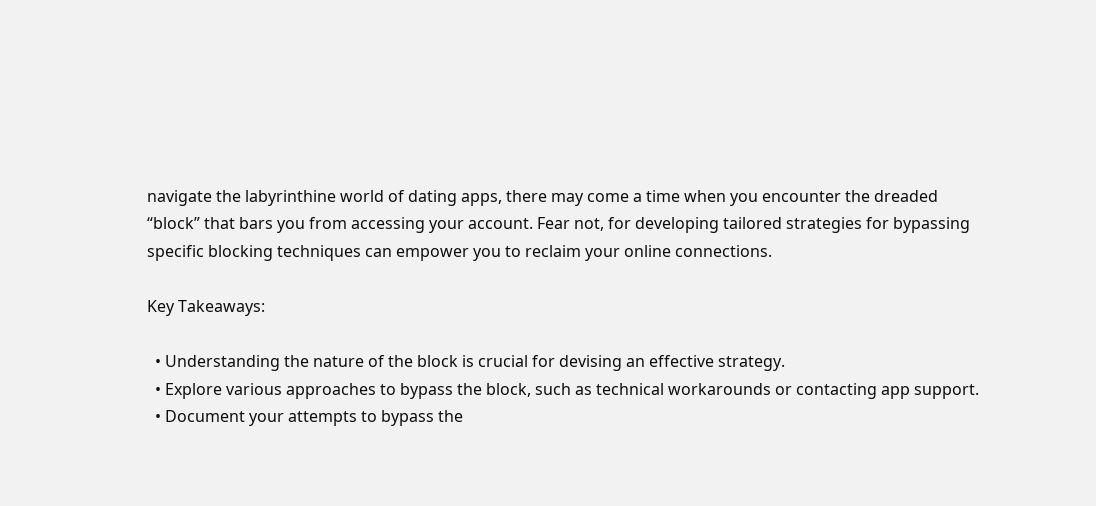navigate the labyrinthine world of dating apps, there may come a time when you encounter the dreaded “block” that bars you from accessing your account. Fear not, for developing tailored strategies for bypassing specific blocking techniques can empower you to reclaim your online connections.

Key Takeaways:

  • Understanding the nature of the block is crucial for devising an effective strategy.
  • Explore various approaches to bypass the block, such as technical workarounds or contacting app support.
  • Document your attempts to bypass the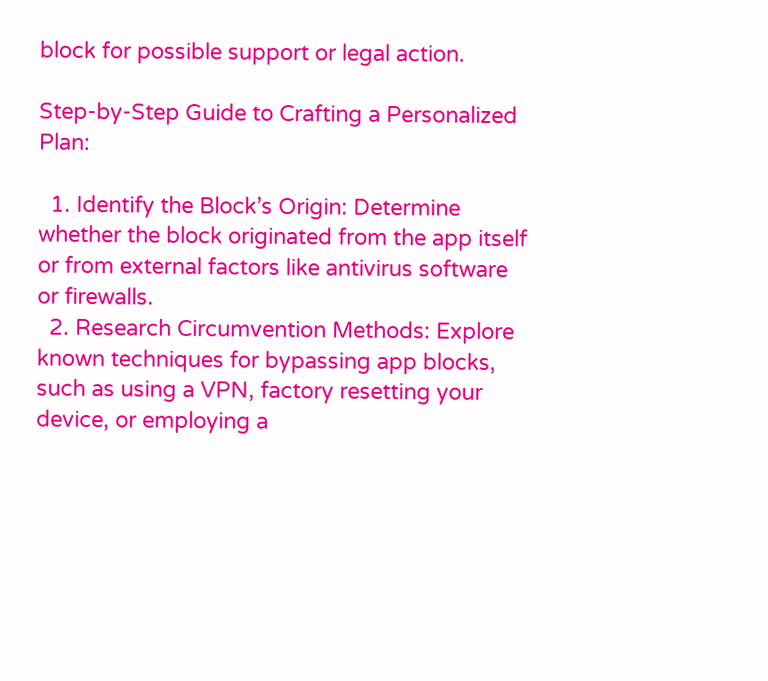block for possible support or legal action.

Step-by-Step Guide to Crafting a Personalized Plan:

  1. Identify the Block’s Origin: Determine whether the block originated from the app itself or from external factors like antivirus software or firewalls.
  2. Research Circumvention Methods: Explore known techniques for bypassing app blocks, such as using a VPN, factory resetting your device, or employing a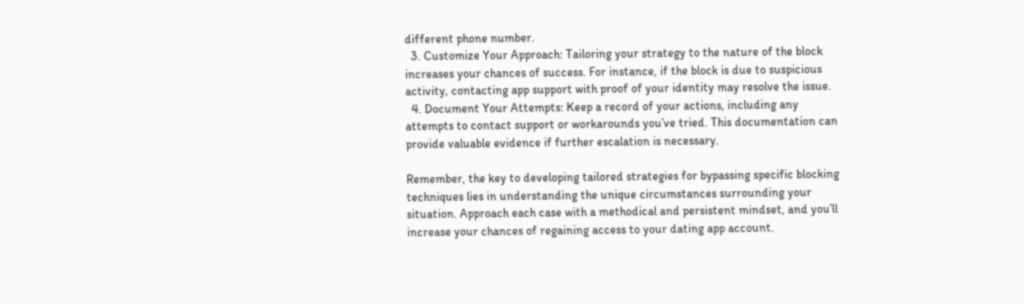different phone number.
  3. Customize Your Approach: Tailoring your strategy to the nature of the block increases your chances of success. For instance, if the block is due to suspicious activity, contacting app support with proof of your identity may resolve the issue.
  4. Document Your Attempts: Keep a record of your actions, including any attempts to contact support or workarounds you’ve tried. This documentation can provide valuable evidence if further escalation is necessary.

Remember, the key to developing tailored strategies for bypassing specific blocking techniques lies in understanding the unique circumstances surrounding your situation. Approach each case with a methodical and persistent mindset, and you’ll increase your chances of regaining access to your dating app account.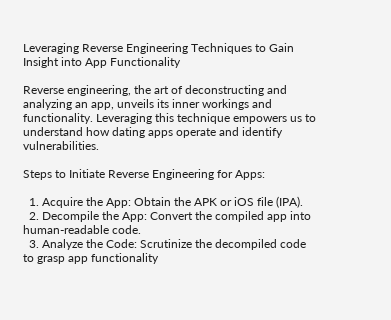Leveraging Reverse Engineering Techniques to Gain Insight into App Functionality

Reverse engineering, the art of deconstructing and analyzing an app, unveils its inner workings and functionality. Leveraging this technique empowers us to understand how dating apps operate and identify vulnerabilities.

Steps to Initiate Reverse Engineering for Apps:

  1. Acquire the App: Obtain the APK or iOS file (IPA).
  2. Decompile the App: Convert the compiled app into human-readable code.
  3. Analyze the Code: Scrutinize the decompiled code to grasp app functionality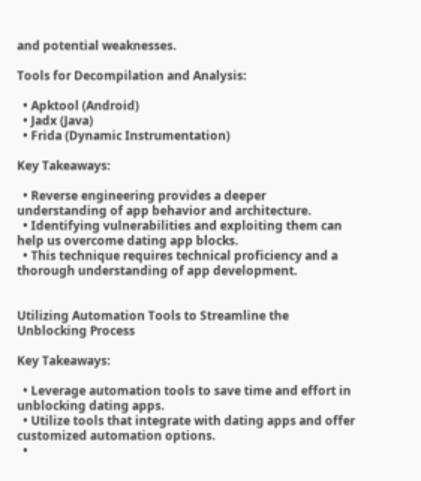and potential weaknesses.

Tools for Decompilation and Analysis:

  • Apktool (Android)
  • Jadx (Java)
  • Frida (Dynamic Instrumentation)

Key Takeaways:

  • Reverse engineering provides a deeper understanding of app behavior and architecture.
  • Identifying vulnerabilities and exploiting them can help us overcome dating app blocks.
  • This technique requires technical proficiency and a thorough understanding of app development.


Utilizing Automation Tools to Streamline the Unblocking Process

Key Takeaways:

  • Leverage automation tools to save time and effort in unblocking dating apps.
  • Utilize tools that integrate with dating apps and offer customized automation options.
  •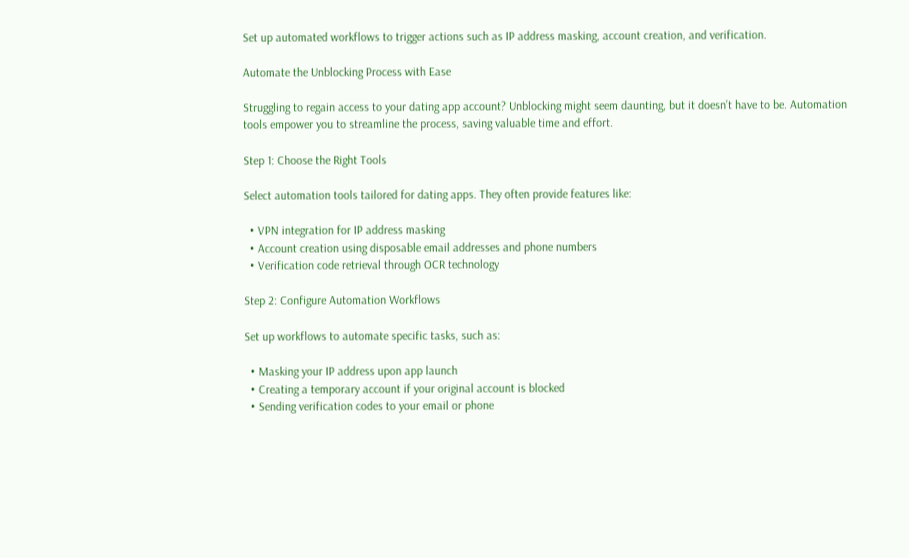Set up automated workflows to trigger actions such as IP address masking, account creation, and verification.

Automate the Unblocking Process with Ease

Struggling to regain access to your dating app account? Unblocking might seem daunting, but it doesn’t have to be. Automation tools empower you to streamline the process, saving valuable time and effort.

Step 1: Choose the Right Tools

Select automation tools tailored for dating apps. They often provide features like:

  • VPN integration for IP address masking
  • Account creation using disposable email addresses and phone numbers
  • Verification code retrieval through OCR technology

Step 2: Configure Automation Workflows

Set up workflows to automate specific tasks, such as:

  • Masking your IP address upon app launch
  • Creating a temporary account if your original account is blocked
  • Sending verification codes to your email or phone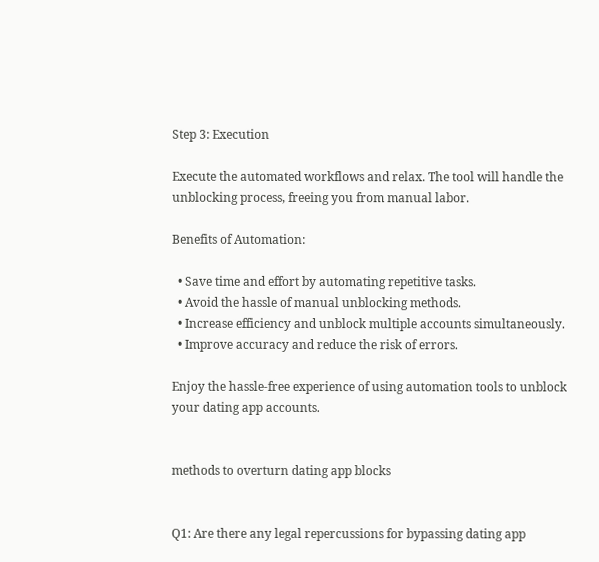Step 3: Execution

Execute the automated workflows and relax. The tool will handle the unblocking process, freeing you from manual labor.

Benefits of Automation:

  • Save time and effort by automating repetitive tasks.
  • Avoid the hassle of manual unblocking methods.
  • Increase efficiency and unblock multiple accounts simultaneously.
  • Improve accuracy and reduce the risk of errors.

Enjoy the hassle-free experience of using automation tools to unblock your dating app accounts.


methods to overturn dating app blocks


Q1: Are there any legal repercussions for bypassing dating app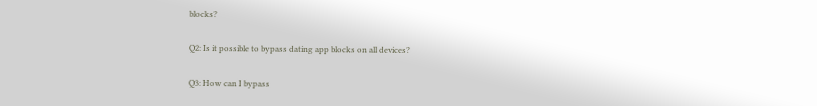blocks?

Q2: Is it possible to bypass dating app blocks on all devices?

Q3: How can I bypass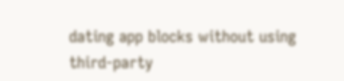dating app blocks without using third-party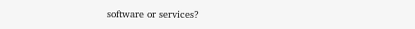software or services?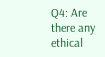Q4: Are there any ethical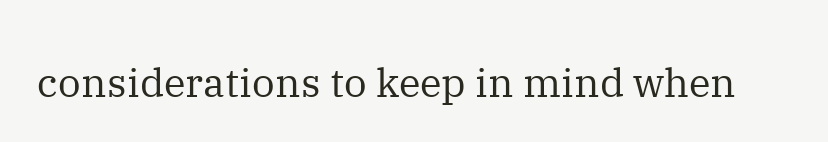considerations to keep in mind when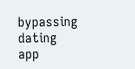bypassing dating app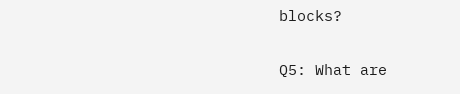blocks?

Q5: What are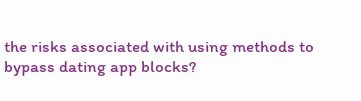the risks associated with using methods to bypass dating app blocks?